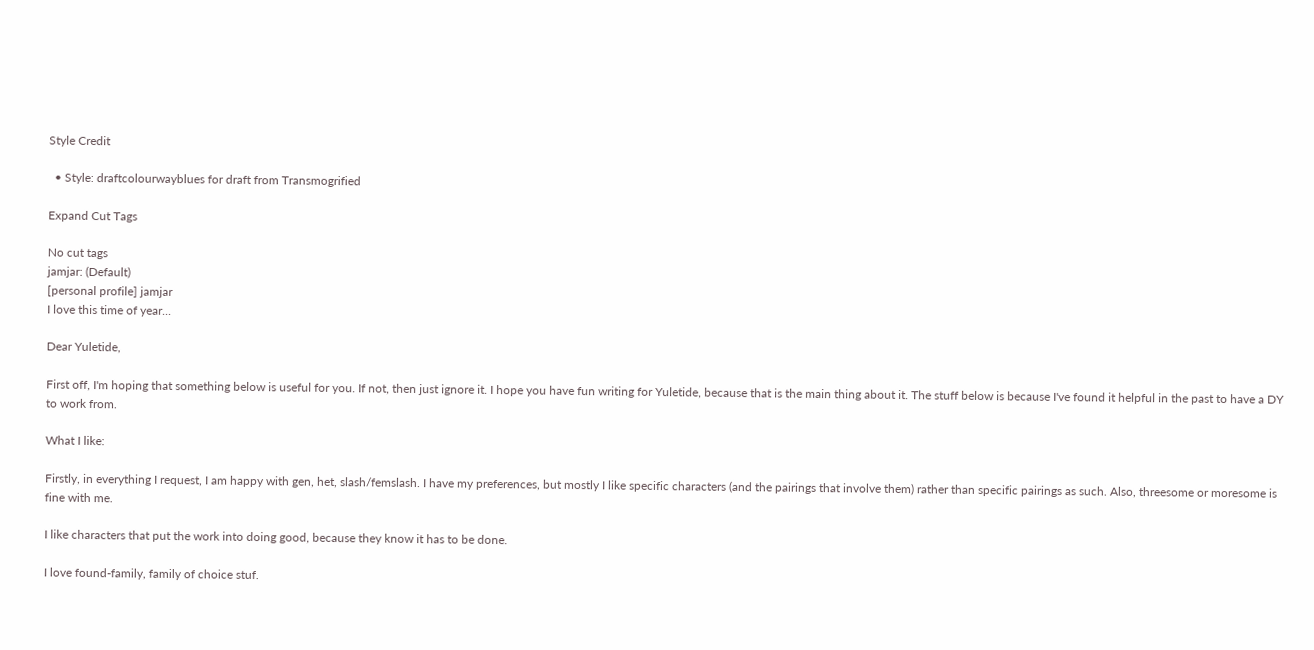Style Credit

  • Style: draftcolourwayblues for draft from Transmogrified

Expand Cut Tags

No cut tags
jamjar: (Default)
[personal profile] jamjar
I love this time of year...

Dear Yuletide,

First off, I'm hoping that something below is useful for you. If not, then just ignore it. I hope you have fun writing for Yuletide, because that is the main thing about it. The stuff below is because I've found it helpful in the past to have a DY to work from.

What I like:

Firstly, in everything I request, I am happy with gen, het, slash/femslash. I have my preferences, but mostly I like specific characters (and the pairings that involve them) rather than specific pairings as such. Also, threesome or moresome is fine with me.

I like characters that put the work into doing good, because they know it has to be done.

I love found-family, family of choice stuf.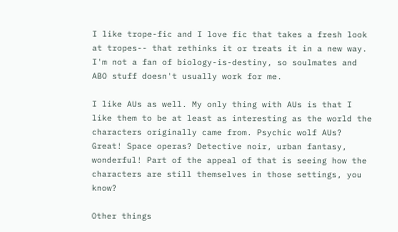I like trope-fic and I love fic that takes a fresh look at tropes-- that rethinks it or treats it in a new way. I'm not a fan of biology-is-destiny, so soulmates and ABO stuff doesn't usually work for me.

I like AUs as well. My only thing with AUs is that I like them to be at least as interesting as the world the characters originally came from. Psychic wolf AUs? Great! Space operas? Detective noir, urban fantasy, wonderful! Part of the appeal of that is seeing how the characters are still themselves in those settings, you know?

Other things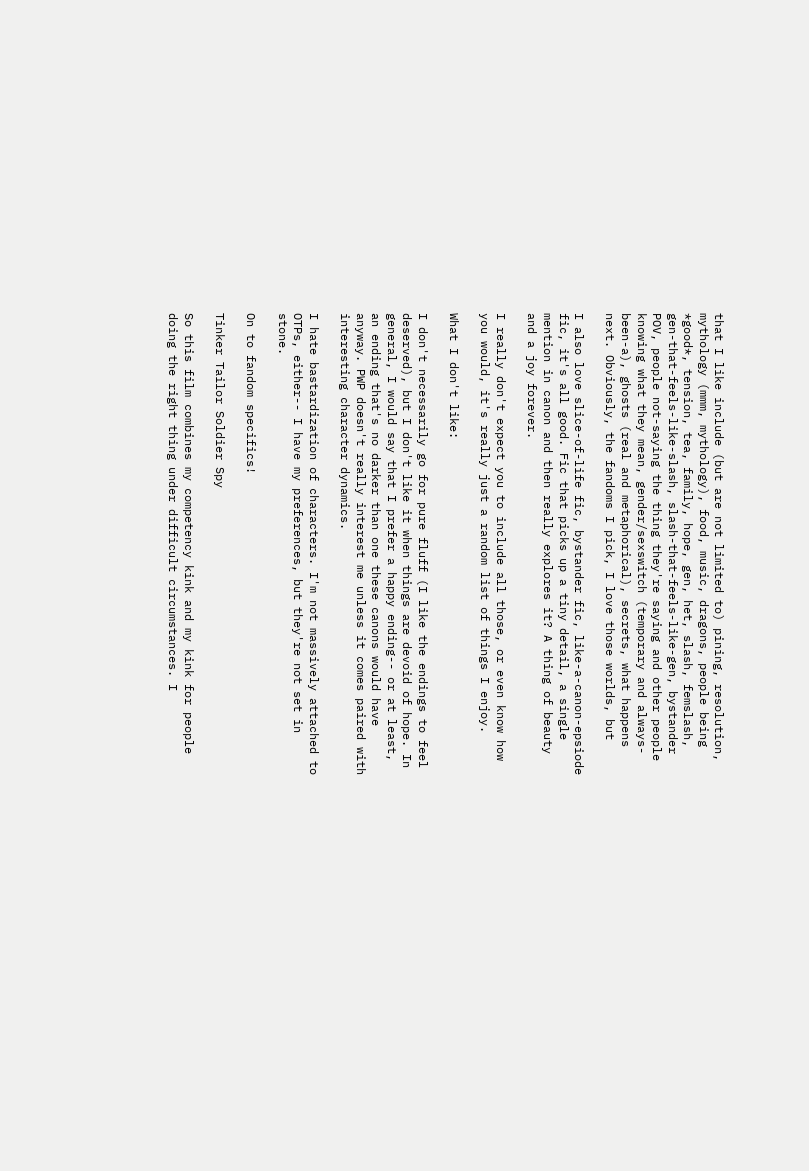that I like include (but are not limited to) pining, resolution, mythology (mmm, mythology), food, music, dragons, people being *good*, tension, tea, family, hope, gen, het, slash, femslash, gen-that-feels-like-slash, slash-that-feels-like-gen, bystander POV, people not-saying the thing they're saying and other people knowing what they mean, gender/sexswitch (temporary and always-been-a), ghosts (real and metaphorical), secrets, what happens next. Obviously, the fandoms I pick, I love those worlds, but

I also love slice-of-life fic, bystander fic, like-a-canon-epsiode fic, it's all good. Fic that picks up a tiny detail, a single mention in canon and then really explores it? A thing of beauty and a joy forever.

I really don't expect you to include all those, or even know how you would, it's really just a random list of things I enjoy.

What I don't like:

I don't necessarily go for pure fluff (I like the endings to feel deserved), but I don't like it when things are devoid of hope. In general, I would say that I prefer a happy ending-- or at least, an ending that's no darker than one these canons would have anyway. PWP doesn't really interest me unless it comes paired with interesting character dynamics.

I hate bastardization of characters. I'm not massively attached to OTPs, either-- I have my preferences, but they're not set in stone.

On to fandom specifics!

Tinker Tailor Soldier Spy

So this film combines my competency kink and my kink for people doing the right thing under difficult circumstances. I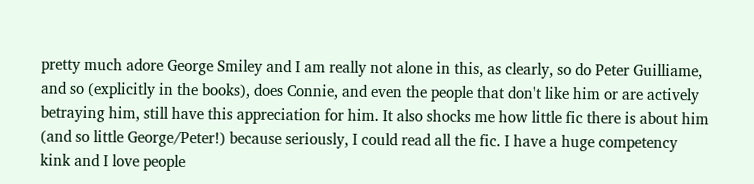pretty much adore George Smiley and I am really not alone in this, as clearly, so do Peter Guilliame, and so (explicitly in the books), does Connie, and even the people that don't like him or are actively betraying him, still have this appreciation for him. It also shocks me how little fic there is about him (and so little George/Peter!) because seriously, I could read all the fic. I have a huge competency kink and I love people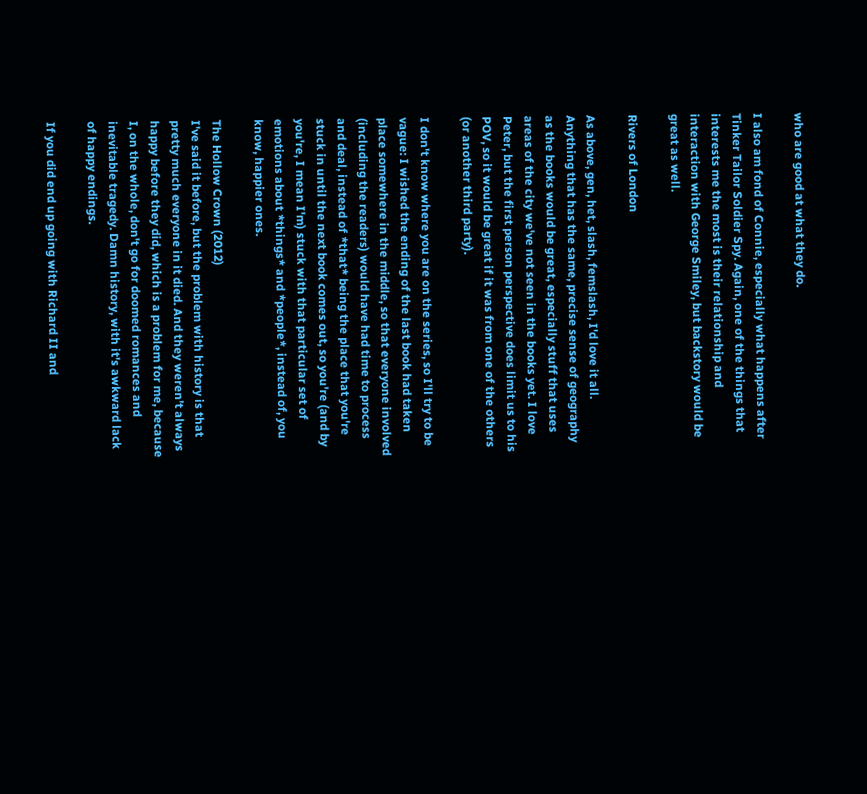who are good at what they do.

I also am fond of Connie, especially what happens after Tinker Tailor Soldier Spy. Again, one of the things that interests me the most is their relationship and interaction with George Smiley, but backstory would be great as well.

Rivers of London

As above, gen, het, slash, femslash, I'd love it all. Anything that has the same, precise sense of geography as the books would be great, especially stuff that uses areas of the city we've not seen in the books yet. I love Peter, but the first person perspective does limit us to his POV, so it would be great if it was from one of the others (or another third party).

I don't know where you are on the series, so I'll try to be vague: I wished the ending of the last book had taken place somewhere in the middle, so that everyone involved (including the readers) would have had time to process and deal, instead of *that* being the place that you're stuck in until the next book comes out, so you're (and by you're, I mean I'm) stuck with that particular set of emotions about *things* and *people*, instead of, you know, happier ones.

The Hollow Crown (2012)
I've said it before, but the problem with history is that pretty much everyone in it died. And they weren't always happy before they did, which is a problem for me, because I, on the whole, don't go for doomed romances and inevitable tragedy. Damn history, with it's awkward lack of happy endings.

If you did end up going with Richard II and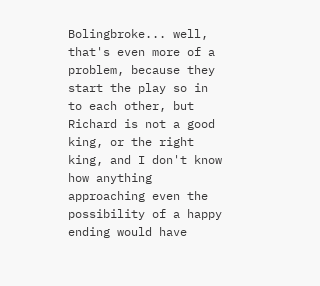Bolingbroke... well, that's even more of a problem, because they start the play so in to each other, but Richard is not a good king, or the right king, and I don't know how anything approaching even the possibility of a happy ending would have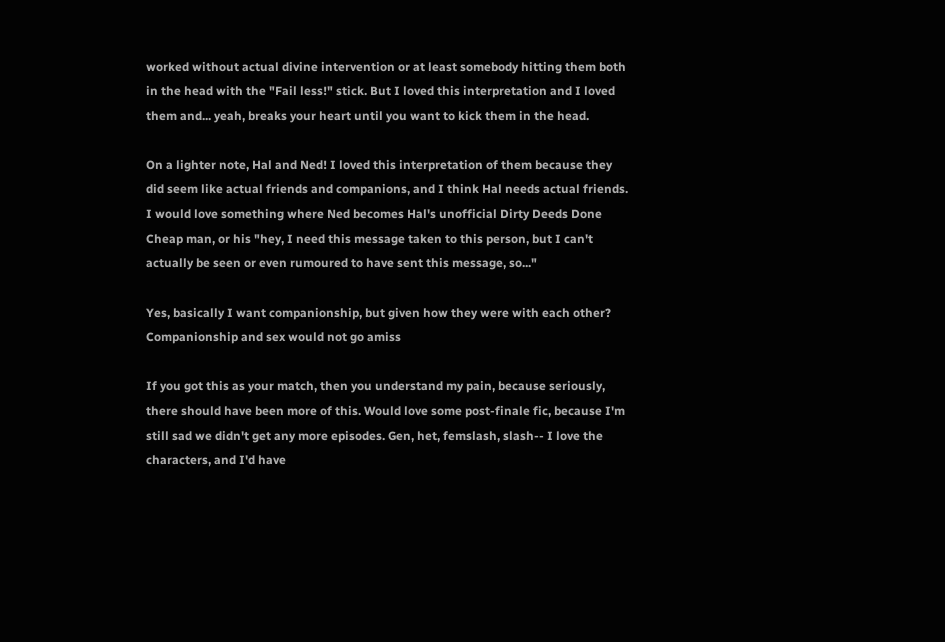worked without actual divine intervention or at least somebody hitting them both in the head with the "Fail less!" stick. But I loved this interpretation and I loved them and... yeah, breaks your heart until you want to kick them in the head.

On a lighter note, Hal and Ned! I loved this interpretation of them because they did seem like actual friends and companions, and I think Hal needs actual friends. I would love something where Ned becomes Hal's unofficial Dirty Deeds Done Cheap man, or his "hey, I need this message taken to this person, but I can't actually be seen or even rumoured to have sent this message, so..."

Yes, basically I want companionship, but given how they were with each other? Companionship and sex would not go amiss

If you got this as your match, then you understand my pain, because seriously, there should have been more of this. Would love some post-finale fic, because I'm still sad we didn't get any more episodes. Gen, het, femslash, slash-- I love the characters, and I'd have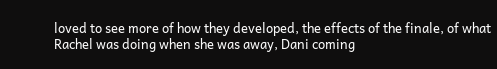loved to see more of how they developed, the effects of the finale, of what Rachel was doing when she was away, Dani coming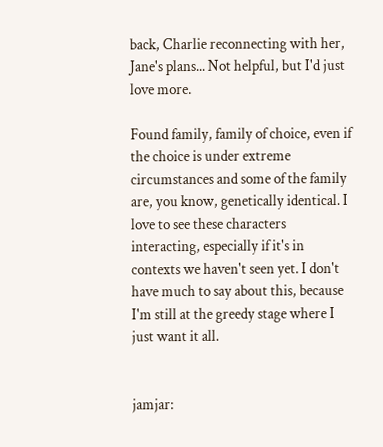back, Charlie reconnecting with her, Jane's plans... Not helpful, but I'd just love more.

Found family, family of choice, even if the choice is under extreme circumstances and some of the family are, you know, genetically identical. I love to see these characters interacting, especially if it's in contexts we haven't seen yet. I don't have much to say about this, because I'm still at the greedy stage where I just want it all.


jamjar: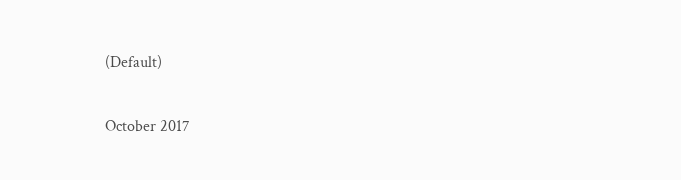(Default)

October 2017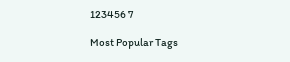123456 7

Most Popular Tags